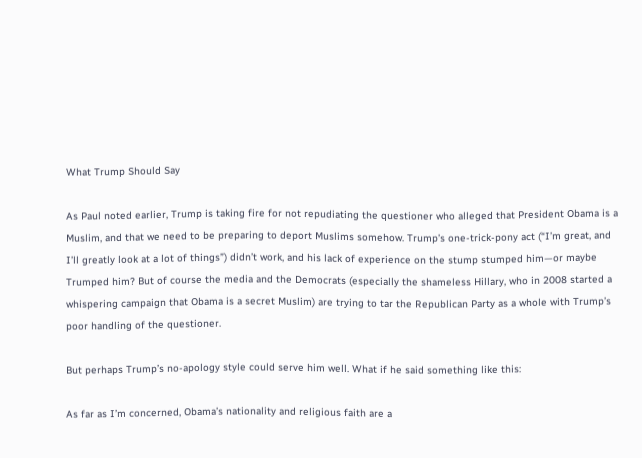What Trump Should Say

As Paul noted earlier, Trump is taking fire for not repudiating the questioner who alleged that President Obama is a Muslim, and that we need to be preparing to deport Muslims somehow. Trump’s one-trick-pony act (“I’m great, and I’ll greatly look at a lot of things”) didn’t work, and his lack of experience on the stump stumped him—or maybe Trumped him? But of course the media and the Democrats (especially the shameless Hillary, who in 2008 started a whispering campaign that Obama is a secret Muslim) are trying to tar the Republican Party as a whole with Trump’s poor handling of the questioner.

But perhaps Trump’s no-apology style could serve him well. What if he said something like this:

As far as I’m concerned, Obama’s nationality and religious faith are a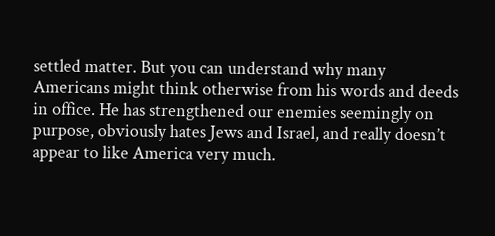settled matter. But you can understand why many Americans might think otherwise from his words and deeds in office. He has strengthened our enemies seemingly on purpose, obviously hates Jews and Israel, and really doesn’t appear to like America very much.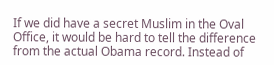If we did have a secret Muslim in the Oval Office, it would be hard to tell the difference from the actual Obama record. Instead of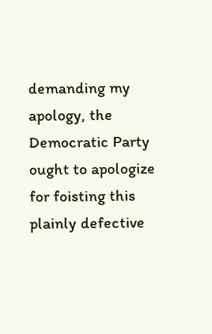demanding my apology, the Democratic Party ought to apologize for foisting this plainly defective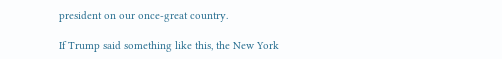president on our once-great country.

If Trump said something like this, the New York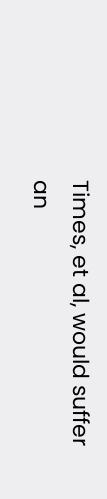Times, et al, would suffer an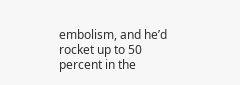embolism, and he’d rocket up to 50 percent in the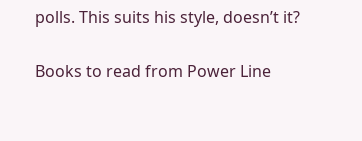polls. This suits his style, doesn’t it?


Books to read from Power Line